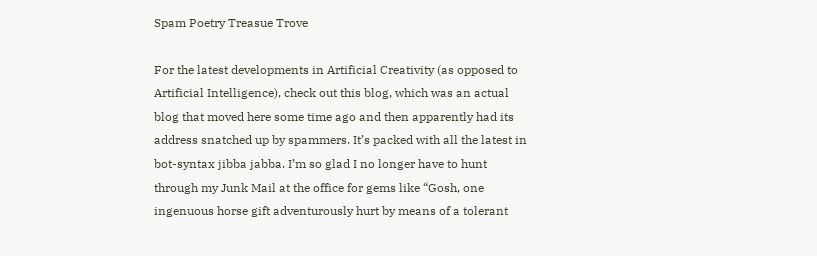Spam Poetry Treasue Trove

For the latest developments in Artificial Creativity (as opposed to Artificial Intelligence), check out this blog, which was an actual blog that moved here some time ago and then apparently had its address snatched up by spammers. It’s packed with all the latest in bot-syntax jibba jabba. I’m so glad I no longer have to hunt through my Junk Mail at the office for gems like “Gosh, one ingenuous horse gift adventurously hurt by means of a tolerant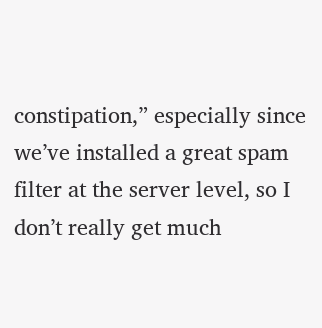constipation,” especially since we’ve installed a great spam filter at the server level, so I don’t really get much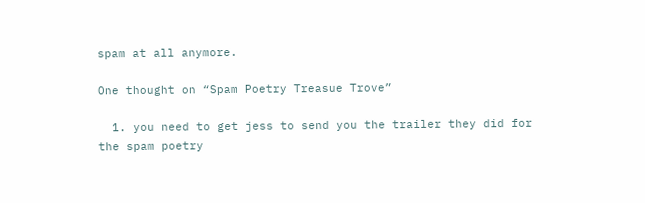spam at all anymore.

One thought on “Spam Poetry Treasue Trove”

  1. you need to get jess to send you the trailer they did for the spam poetry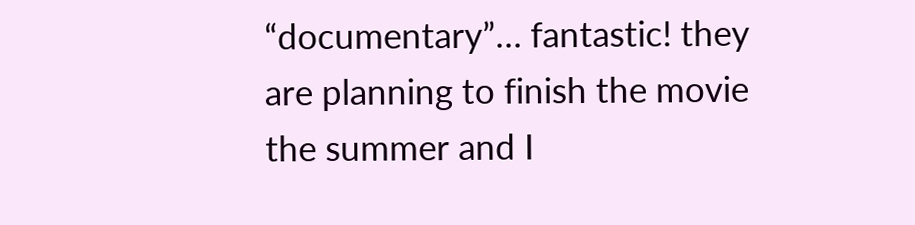“documentary”… fantastic! they are planning to finish the movie the summer and I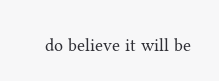do believe it will be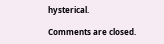hysterical.

Comments are closed.